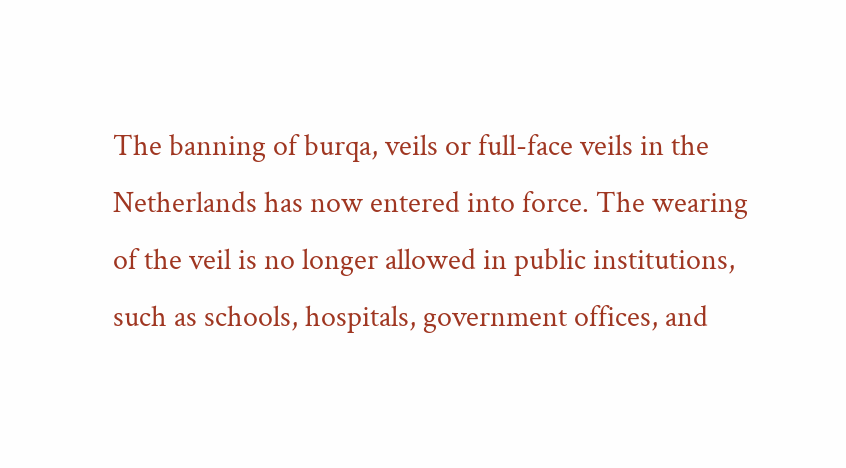The banning of burqa, veils or full-face veils in the Netherlands has now entered into force. The wearing of the veil is no longer allowed in public institutions, such as schools, hospitals, government offices, and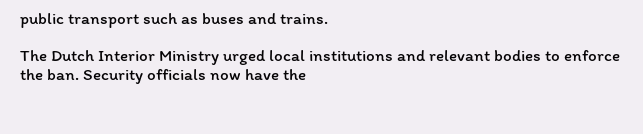public transport such as buses and trains.

The Dutch Interior Ministry urged local institutions and relevant bodies to enforce the ban. Security officials now have the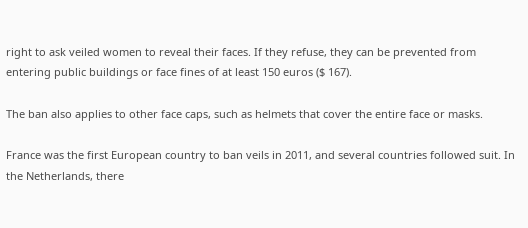right to ask veiled women to reveal their faces. If they refuse, they can be prevented from entering public buildings or face fines of at least 150 euros ($ 167).

The ban also applies to other face caps, such as helmets that cover the entire face or masks.

France was the first European country to ban veils in 2011, and several countries followed suit. In the Netherlands, there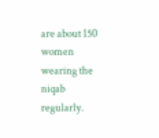are about 150 women wearing the niqab regularly.